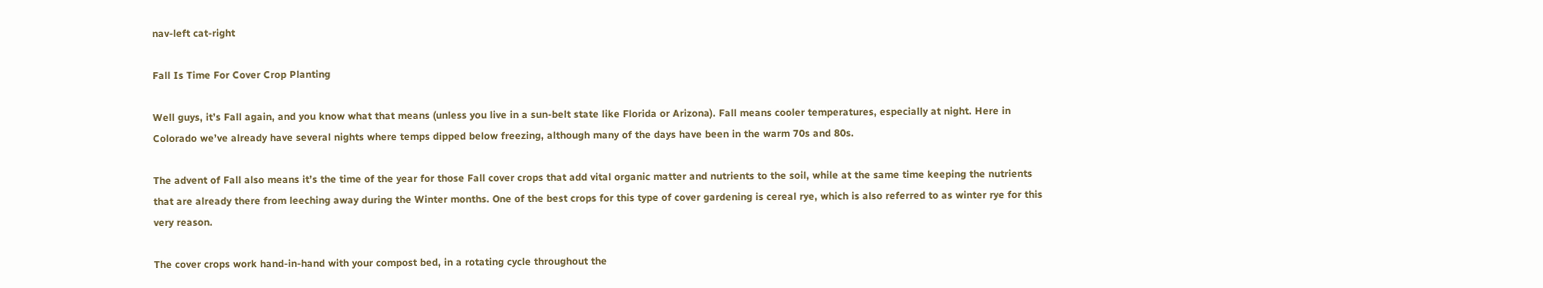nav-left cat-right

Fall Is Time For Cover Crop Planting

Well guys, it’s Fall again, and you know what that means (unless you live in a sun-belt state like Florida or Arizona). Fall means cooler temperatures, especially at night. Here in Colorado we’ve already have several nights where temps dipped below freezing, although many of the days have been in the warm 70s and 80s.

The advent of Fall also means it’s the time of the year for those Fall cover crops that add vital organic matter and nutrients to the soil, while at the same time keeping the nutrients that are already there from leeching away during the Winter months. One of the best crops for this type of cover gardening is cereal rye, which is also referred to as winter rye for this very reason.

The cover crops work hand-in-hand with your compost bed, in a rotating cycle throughout the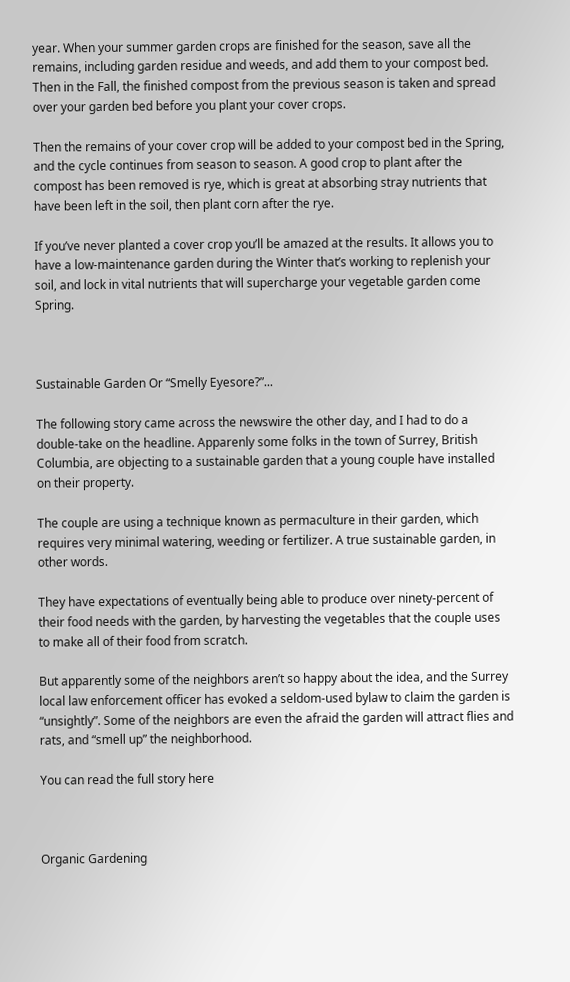year. When your summer garden crops are finished for the season, save all the remains, including garden residue and weeds, and add them to your compost bed. Then in the Fall, the finished compost from the previous season is taken and spread over your garden bed before you plant your cover crops.

Then the remains of your cover crop will be added to your compost bed in the Spring, and the cycle continues from season to season. A good crop to plant after the compost has been removed is rye, which is great at absorbing stray nutrients that have been left in the soil, then plant corn after the rye.

If you’ve never planted a cover crop you’ll be amazed at the results. It allows you to have a low-maintenance garden during the Winter that’s working to replenish your soil, and lock in vital nutrients that will supercharge your vegetable garden come Spring.



Sustainable Garden Or “Smelly Eyesore?”...

The following story came across the newswire the other day, and I had to do a double-take on the headline. Apparenly some folks in the town of Surrey, British Columbia, are objecting to a sustainable garden that a young couple have installed on their property.

The couple are using a technique known as permaculture in their garden, which requires very minimal watering, weeding or fertilizer. A true sustainable garden, in other words.

They have expectations of eventually being able to produce over ninety-percent of their food needs with the garden, by harvesting the vegetables that the couple uses to make all of their food from scratch.

But apparently some of the neighbors aren’t so happy about the idea, and the Surrey local law enforcement officer has evoked a seldom-used bylaw to claim the garden is “unsightly”. Some of the neighbors are even the afraid the garden will attract flies and rats, and “smell up” the neighborhood.

You can read the full story here



Organic Gardening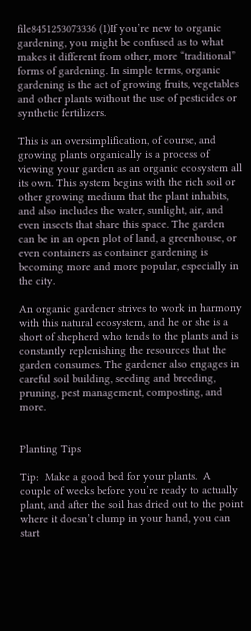file8451253073336 (1)If you’re new to organic gardening, you might be confused as to what makes it different from other, more “traditional” forms of gardening. In simple terms, organic gardening is the act of growing fruits, vegetables and other plants without the use of pesticides or synthetic fertilizers.

This is an oversimplification, of course, and growing plants organically is a process of viewing your garden as an organic ecosystem all its own. This system begins with the rich soil or other growing medium that the plant inhabits, and also includes the water, sunlight, air, and even insects that share this space. The garden can be in an open plot of land, a greenhouse, or even containers as container gardening is becoming more and more popular, especially in the city.

An organic gardener strives to work in harmony with this natural ecosystem, and he or she is a short of shepherd who tends to the plants and is constantly replenishing the resources that the garden consumes. The gardener also engages in careful soil building, seeding and breeding, pruning, pest management, composting, and more.


Planting Tips

Tip:  Make a good bed for your plants.  A couple of weeks before you’re ready to actually plant, and after the soil has dried out to the point where it doesn’t clump in your hand, you can start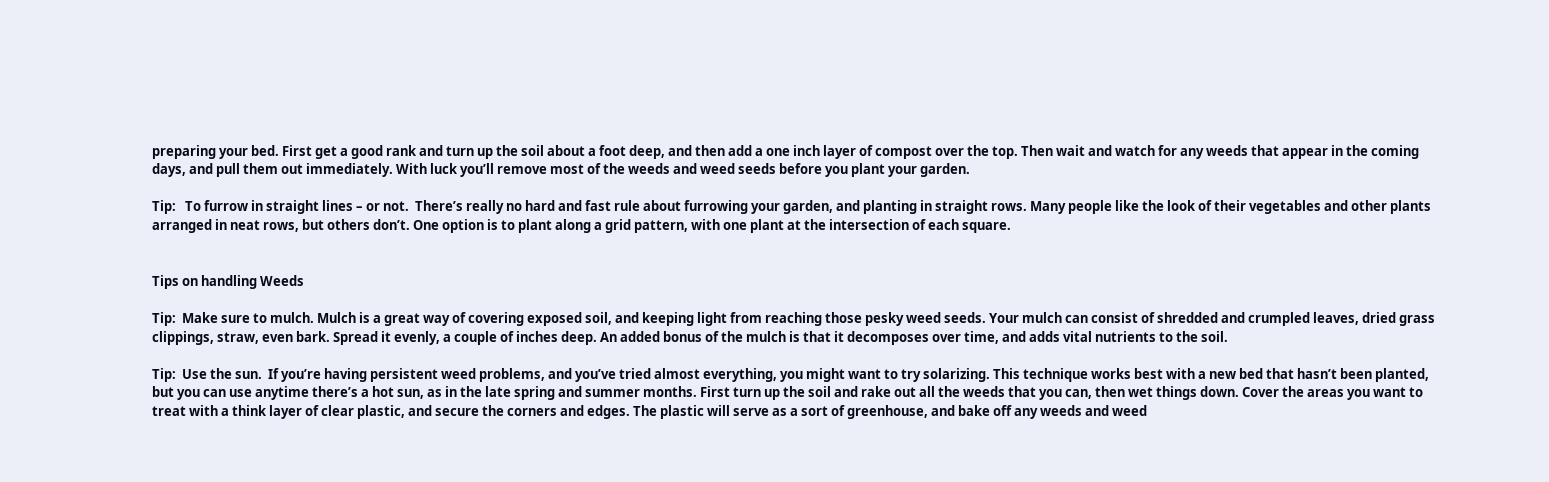preparing your bed. First get a good rank and turn up the soil about a foot deep, and then add a one inch layer of compost over the top. Then wait and watch for any weeds that appear in the coming days, and pull them out immediately. With luck you’ll remove most of the weeds and weed seeds before you plant your garden.

Tip:   To furrow in straight lines – or not.  There’s really no hard and fast rule about furrowing your garden, and planting in straight rows. Many people like the look of their vegetables and other plants arranged in neat rows, but others don’t. One option is to plant along a grid pattern, with one plant at the intersection of each square.


Tips on handling Weeds

Tip:  Make sure to mulch. Mulch is a great way of covering exposed soil, and keeping light from reaching those pesky weed seeds. Your mulch can consist of shredded and crumpled leaves, dried grass clippings, straw, even bark. Spread it evenly, a couple of inches deep. An added bonus of the mulch is that it decomposes over time, and adds vital nutrients to the soil.

Tip:  Use the sun.  If you’re having persistent weed problems, and you’ve tried almost everything, you might want to try solarizing. This technique works best with a new bed that hasn’t been planted, but you can use anytime there’s a hot sun, as in the late spring and summer months. First turn up the soil and rake out all the weeds that you can, then wet things down. Cover the areas you want to treat with a think layer of clear plastic, and secure the corners and edges. The plastic will serve as a sort of greenhouse, and bake off any weeds and weed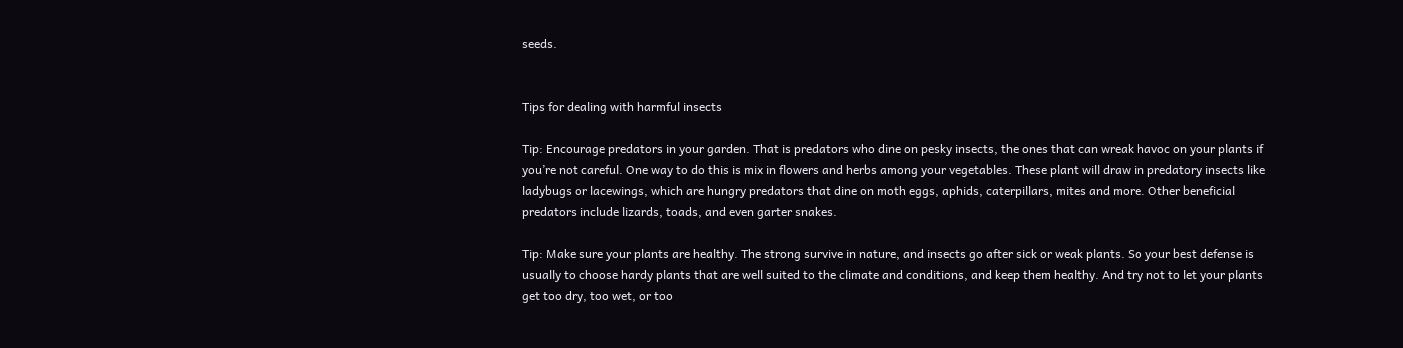seeds.


Tips for dealing with harmful insects

Tip: Encourage predators in your garden. That is predators who dine on pesky insects, the ones that can wreak havoc on your plants if you’re not careful. One way to do this is mix in flowers and herbs among your vegetables. These plant will draw in predatory insects like ladybugs or lacewings, which are hungry predators that dine on moth eggs, aphids, caterpillars, mites and more. Other beneficial predators include lizards, toads, and even garter snakes.

Tip: Make sure your plants are healthy. The strong survive in nature, and insects go after sick or weak plants. So your best defense is usually to choose hardy plants that are well suited to the climate and conditions, and keep them healthy. And try not to let your plants get too dry, too wet, or too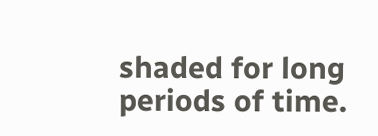shaded for long periods of time.